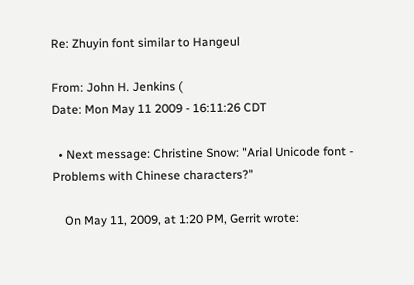Re: Zhuyin font similar to Hangeul

From: John H. Jenkins (
Date: Mon May 11 2009 - 16:11:26 CDT

  • Next message: Christine Snow: "Arial Unicode font - Problems with Chinese characters?"

    On May 11, 2009, at 1:20 PM, Gerrit wrote: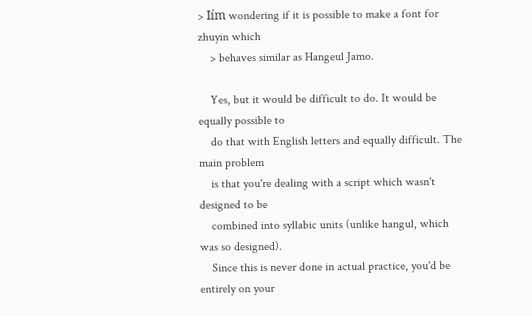> Iím wondering if it is possible to make a font for zhuyin which
    > behaves similar as Hangeul Jamo.

    Yes, but it would be difficult to do. It would be equally possible to
    do that with English letters and equally difficult. The main problem
    is that you're dealing with a script which wasn't designed to be
    combined into syllabic units (unlike hangul, which was so designed).
    Since this is never done in actual practice, you'd be entirely on your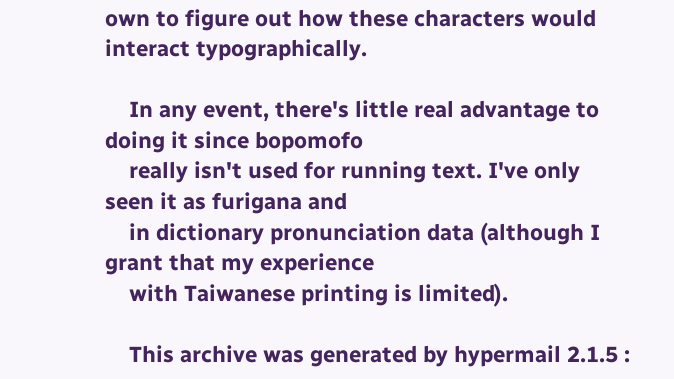own to figure out how these characters would interact typographically.

    In any event, there's little real advantage to doing it since bopomofo
    really isn't used for running text. I've only seen it as furigana and
    in dictionary pronunciation data (although I grant that my experience
    with Taiwanese printing is limited).

    This archive was generated by hypermail 2.1.5 :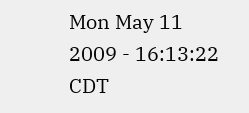Mon May 11 2009 - 16:13:22 CDT